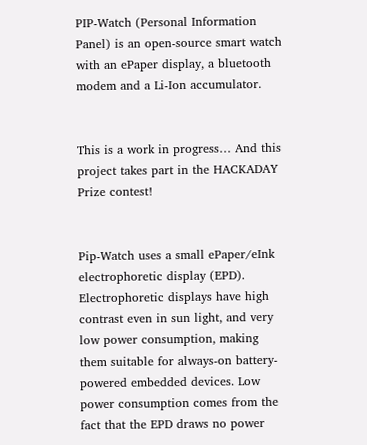PIP-Watch (Personal Information Panel) is an open-source smart watch with an ePaper display, a bluetooth modem and a Li-Ion accumulator.


This is a work in progress… And this project takes part in the HACKADAY Prize contest!


Pip-Watch uses a small ePaper/eInk electrophoretic display (EPD). Electrophoretic displays have high contrast even in sun light, and very low power consumption, making them suitable for always-on battery-powered embedded devices. Low power consumption comes from the fact that the EPD draws no power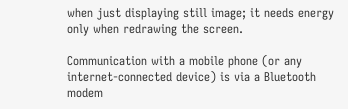when just displaying still image; it needs energy only when redrawing the screen.

Communication with a mobile phone (or any internet-connected device) is via a Bluetooth modem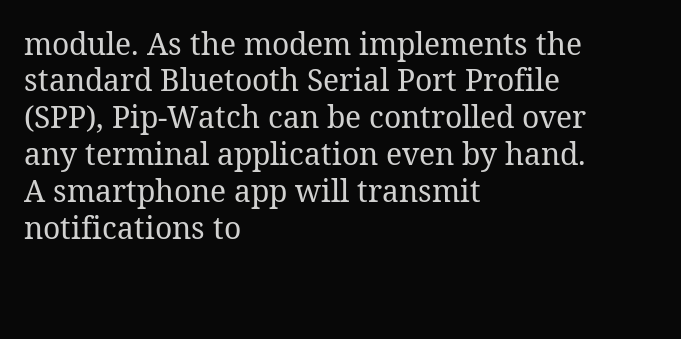module. As the modem implements the standard Bluetooth Serial Port Profile (SPP), Pip-Watch can be controlled over any terminal application even by hand. A smartphone app will transmit notifications to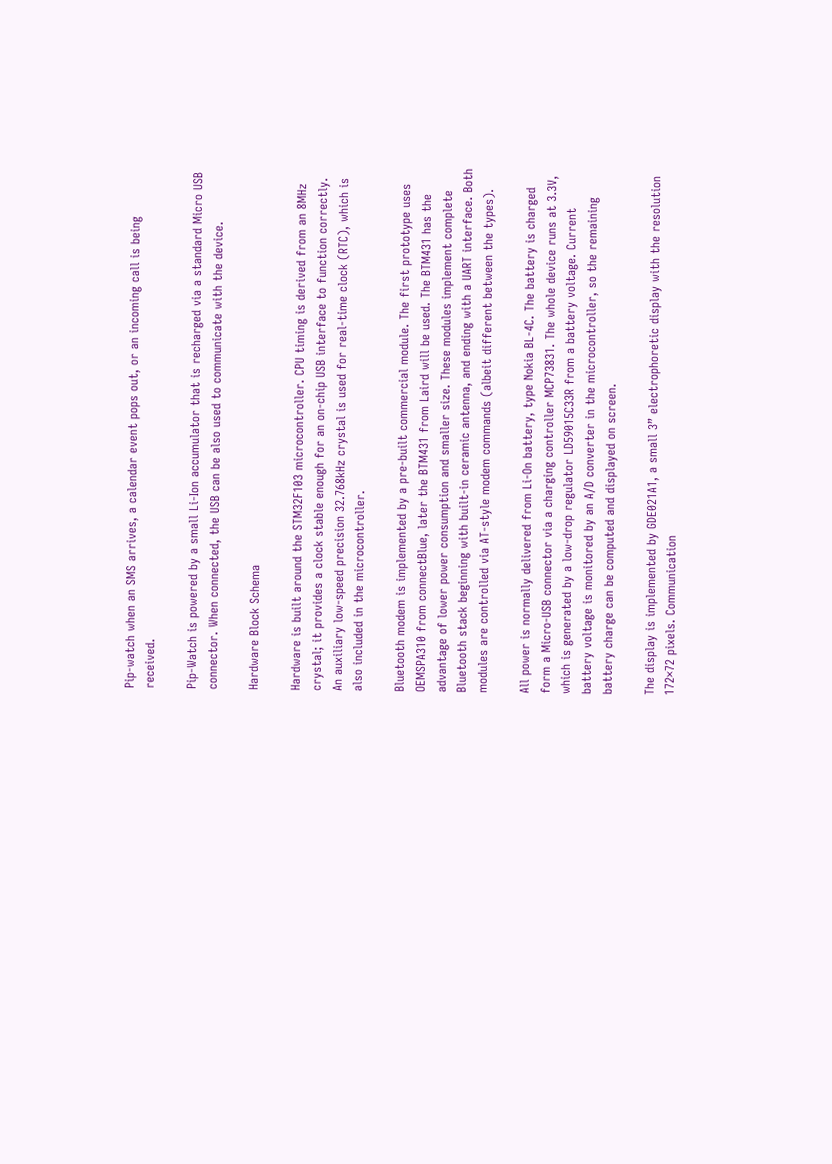Pip-watch when an SMS arrives, a calendar event pops out, or an incoming call is being received.

Pip-Watch is powered by a small Li-Ion accumulator that is recharged via a standard Micro USB connector. When connected, the USB can be also used to communicate with the device.

Hardware Block Schema

Hardware is built around the STM32F103 microcontroller. CPU timing is derived from an 8MHz crystal; it provides a clock stable enough for an on-chip USB interface to function correctly. An auxiliary low-speed precision 32.768kHz crystal is used for real-time clock (RTC), which is also included in the microcontroller.

Bluetooth modem is implemented by a pre-built commercial module. The first prototype uses OEMSPA310 from connectBlue, later the BTM431 from Laird will be used. The BTM431 has the advantage of lower power consumption and smaller size. These modules implement complete Bluetooth stack beginning with built-in ceramic antenna, and ending with a UART interface. Both modules are controlled via AT-style modem commands (albeit different between the types).

All power is normally delivered from Li-On battery, type Nokia BL-4C. The battery is charged form a Micro-USB connector via a charging controller MCP73831. The whole device runs at 3.3V, which is generated by a low-drop regulator LD59015C33R from a battery voltage. Current battery voltage is monitored by an A/D converter in the microcontroller, so the remaining battery charge can be computed and displayed on screen.

The display is implemented by GDE021A1, a small 3” electrophoretic display with the resolution 172×72 pixels. Communication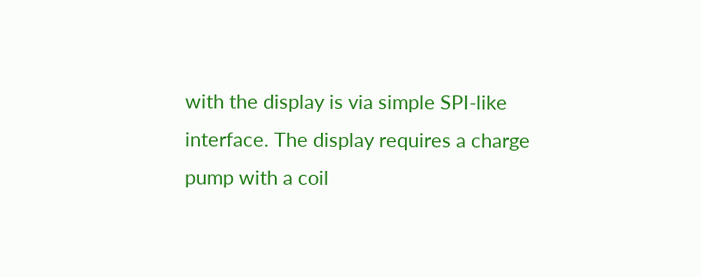with the display is via simple SPI-like interface. The display requires a charge pump with a coil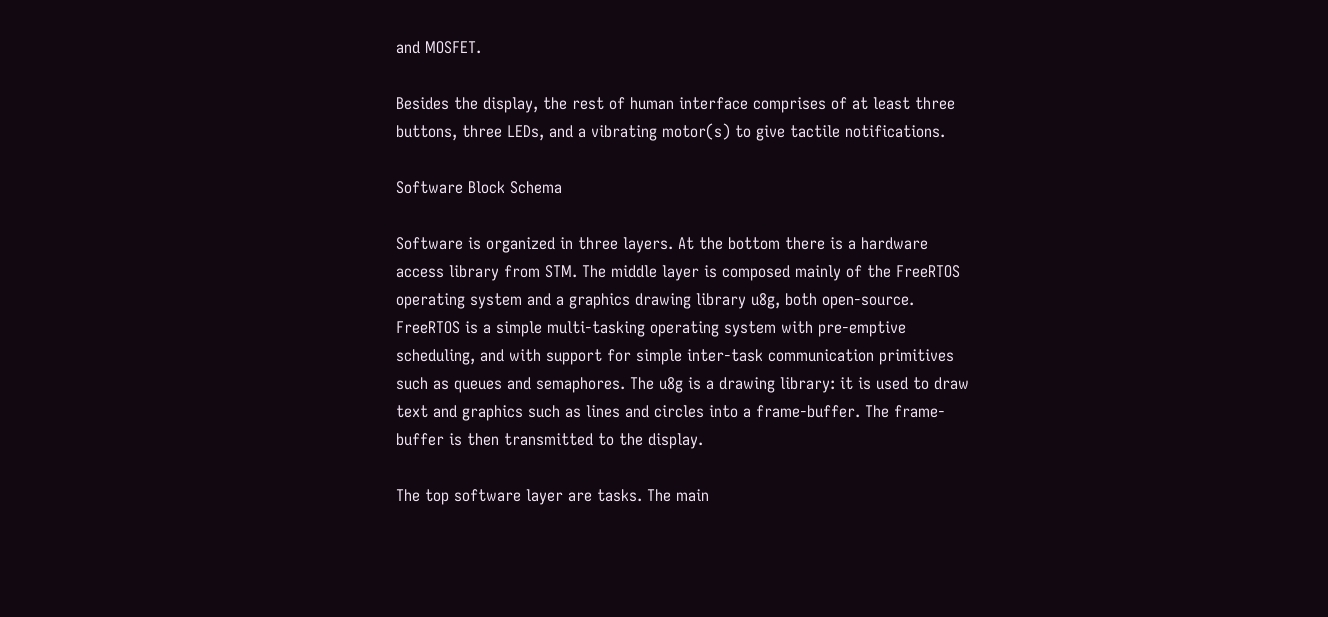and MOSFET.

Besides the display, the rest of human interface comprises of at least three buttons, three LEDs, and a vibrating motor(s) to give tactile notifications.

Software Block Schema

Software is organized in three layers. At the bottom there is a hardware access library from STM. The middle layer is composed mainly of the FreeRTOS operating system and a graphics drawing library u8g, both open-source. FreeRTOS is a simple multi-tasking operating system with pre-emptive scheduling, and with support for simple inter-task communication primitives such as queues and semaphores. The u8g is a drawing library: it is used to draw text and graphics such as lines and circles into a frame-buffer. The frame-buffer is then transmitted to the display.

The top software layer are tasks. The main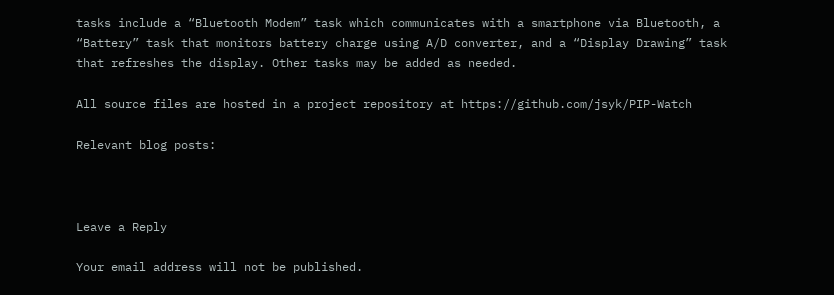tasks include a “Bluetooth Modem” task which communicates with a smartphone via Bluetooth, a “Battery” task that monitors battery charge using A/D converter, and a “Display Drawing” task that refreshes the display. Other tasks may be added as needed.

All source files are hosted in a project repository at https://github.com/jsyk/PIP-Watch

Relevant blog posts:



Leave a Reply

Your email address will not be published.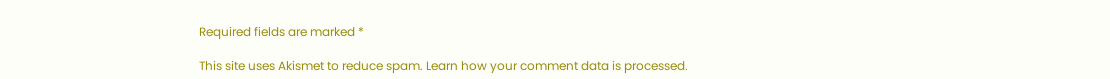Required fields are marked *

This site uses Akismet to reduce spam. Learn how your comment data is processed.